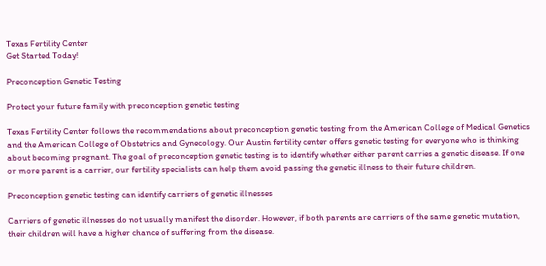Texas Fertility Center
Get Started Today!

Preconception Genetic Testing

Protect your future family with preconception genetic testing

Texas Fertility Center follows the recommendations about preconception genetic testing from the American College of Medical Genetics and the American College of Obstetrics and Gynecology. Our Austin fertility center offers genetic testing for everyone who is thinking about becoming pregnant. The goal of preconception genetic testing is to identify whether either parent carries a genetic disease. If one or more parent is a carrier, our fertility specialists can help them avoid passing the genetic illness to their future children.

Preconception genetic testing can identify carriers of genetic illnesses

Carriers of genetic illnesses do not usually manifest the disorder. However, if both parents are carriers of the same genetic mutation, their children will have a higher chance of suffering from the disease.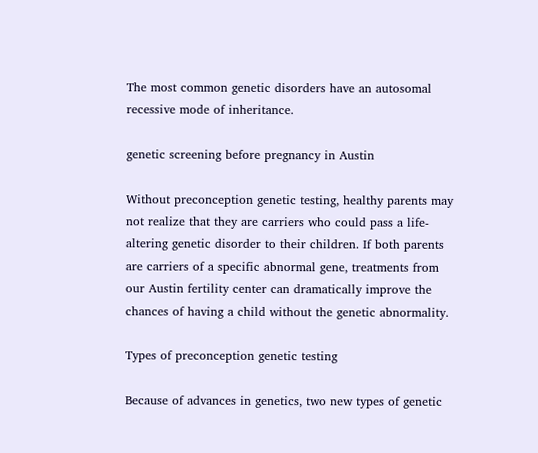The most common genetic disorders have an autosomal recessive mode of inheritance.

genetic screening before pregnancy in Austin

Without preconception genetic testing, healthy parents may not realize that they are carriers who could pass a life-altering genetic disorder to their children. If both parents are carriers of a specific abnormal gene, treatments from our Austin fertility center can dramatically improve the chances of having a child without the genetic abnormality.

Types of preconception genetic testing

Because of advances in genetics, two new types of genetic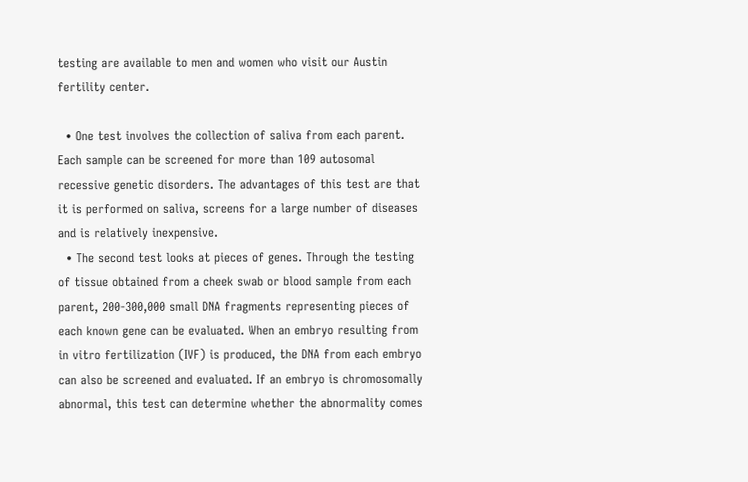testing are available to men and women who visit our Austin fertility center.

  • One test involves the collection of saliva from each parent. Each sample can be screened for more than 109 autosomal recessive genetic disorders. The advantages of this test are that it is performed on saliva, screens for a large number of diseases and is relatively inexpensive.
  • The second test looks at pieces of genes. Through the testing of tissue obtained from a cheek swab or blood sample from each parent, 200-300,000 small DNA fragments representing pieces of each known gene can be evaluated. When an embryo resulting from in vitro fertilization (IVF) is produced, the DNA from each embryo can also be screened and evaluated. If an embryo is chromosomally abnormal, this test can determine whether the abnormality comes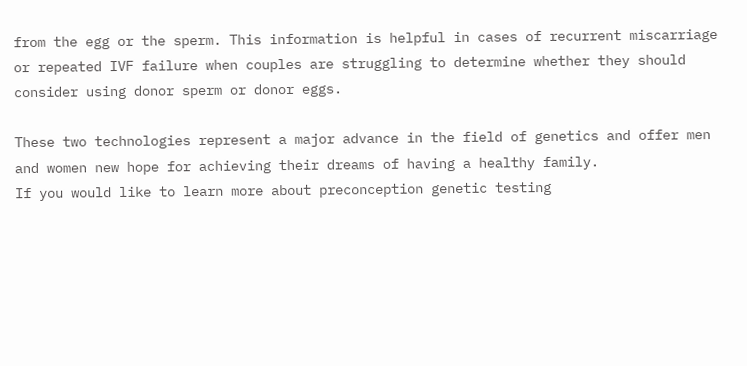from the egg or the sperm. This information is helpful in cases of recurrent miscarriage or repeated IVF failure when couples are struggling to determine whether they should consider using donor sperm or donor eggs.

These two technologies represent a major advance in the field of genetics and offer men and women new hope for achieving their dreams of having a healthy family.
If you would like to learn more about preconception genetic testing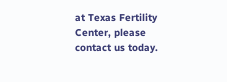at Texas Fertility Center, please contact us today.